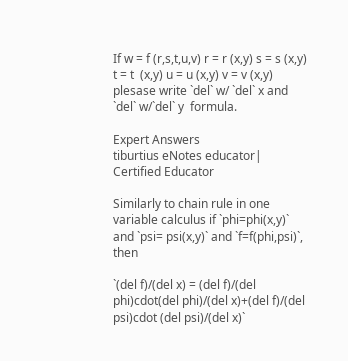If w = f (r,s,t,u,v) r = r (x,y) s = s (x,y) t = t  (x,y) u = u (x,y) v = v (x,y) plesase write `del` w/ `del` x and `del` w/`del` y  formula.

Expert Answers
tiburtius eNotes educator| Certified Educator

Similarly to chain rule in one variable calculus if `phi=phi(x,y)` and `psi= psi(x,y)` and `f=f(phi,psi)`, then

`(del f)/(del x) = (del f)/(del phi)cdot(del phi)/(del x)+(del f)/(del psi)cdot (del psi)/(del x)`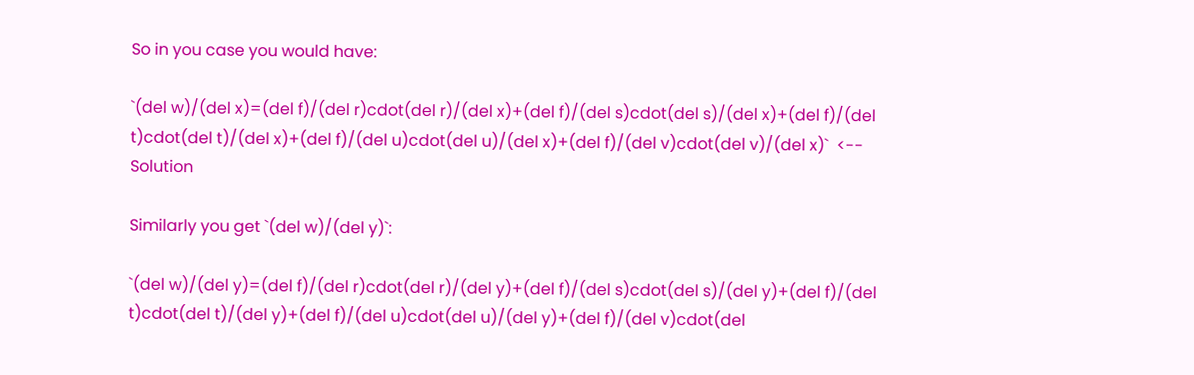So in you case you would have:

`(del w)/(del x)=(del f)/(del r)cdot(del r)/(del x)+(del f)/(del s)cdot(del s)/(del x)+(del f)/(del t)cdot(del t)/(del x)+(del f)/(del u)cdot(del u)/(del x)+(del f)/(del v)cdot(del v)/(del x)`  <-- Solution

Similarly you get `(del w)/(del y)`:

`(del w)/(del y)=(del f)/(del r)cdot(del r)/(del y)+(del f)/(del s)cdot(del s)/(del y)+(del f)/(del t)cdot(del t)/(del y)+(del f)/(del u)cdot(del u)/(del y)+(del f)/(del v)cdot(del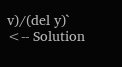v)/(del y)`  <-- Solution